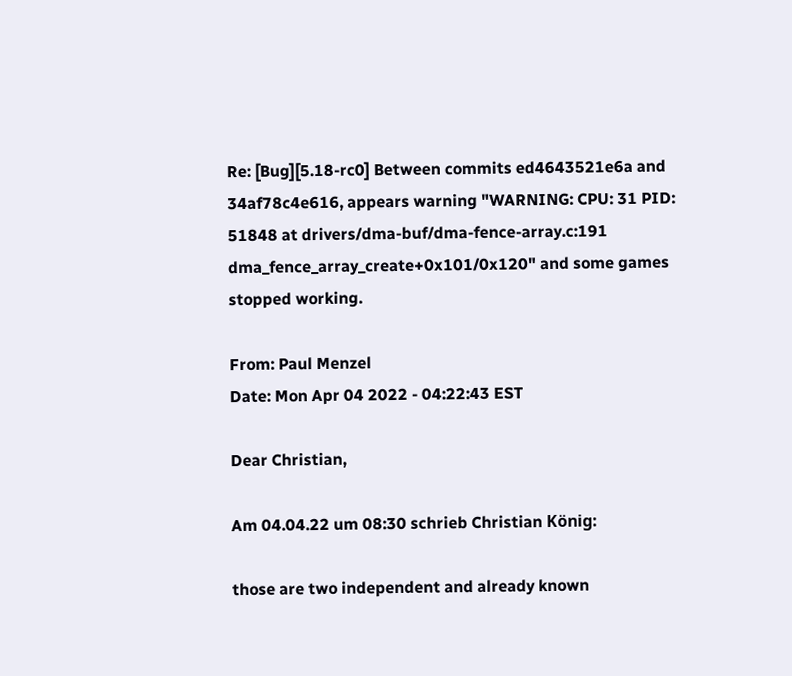Re: [Bug][5.18-rc0] Between commits ed4643521e6a and 34af78c4e616, appears warning "WARNING: CPU: 31 PID: 51848 at drivers/dma-buf/dma-fence-array.c:191 dma_fence_array_create+0x101/0x120" and some games stopped working.

From: Paul Menzel
Date: Mon Apr 04 2022 - 04:22:43 EST

Dear Christian,

Am 04.04.22 um 08:30 schrieb Christian König:

those are two independent and already known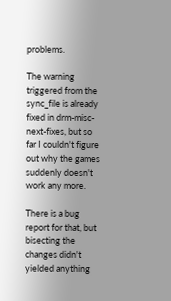problems.

The warning triggered from the sync_file is already fixed in drm-misc-next-fixes, but so far I couldn't figure out why the games suddenly doesn't work any more.

There is a bug report for that, but bisecting the changes didn't yielded anything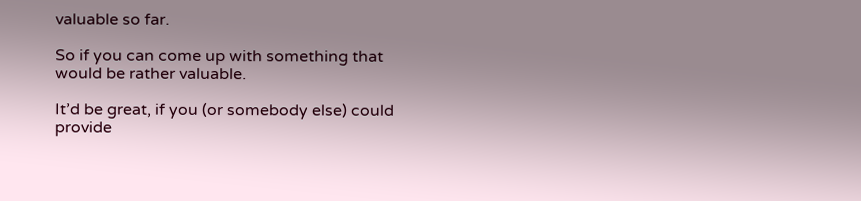valuable so far.

So if you can come up with something that would be rather valuable.

It’d be great, if you (or somebody else) could provide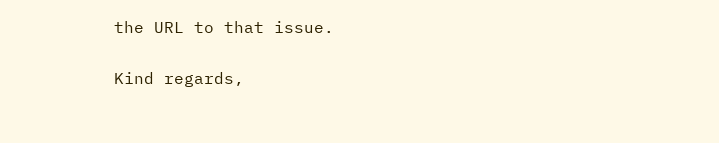the URL to that issue.

Kind regards,